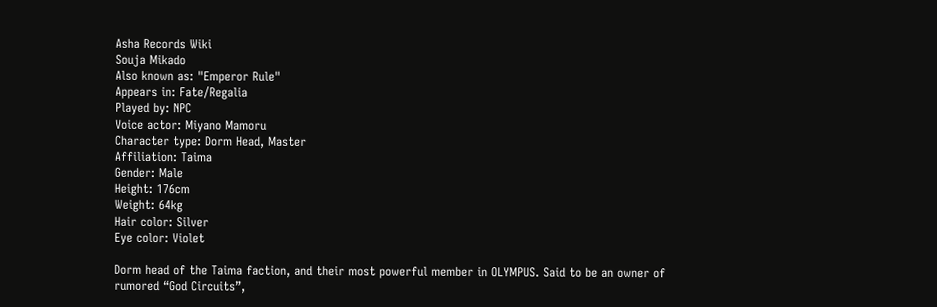Asha Records Wiki
Souja Mikado
Also known as: "Emperor Rule"
Appears in: Fate/Regalia
Played by: NPC
Voice actor: Miyano Mamoru
Character type: Dorm Head, Master
Affiliation: Taima
Gender: Male
Height: 176cm
Weight: 64kg
Hair color: Silver
Eye color: Violet

Dorm head of the Taima faction, and their most powerful member in OLYMPUS. Said to be an owner of rumored “God Circuits”,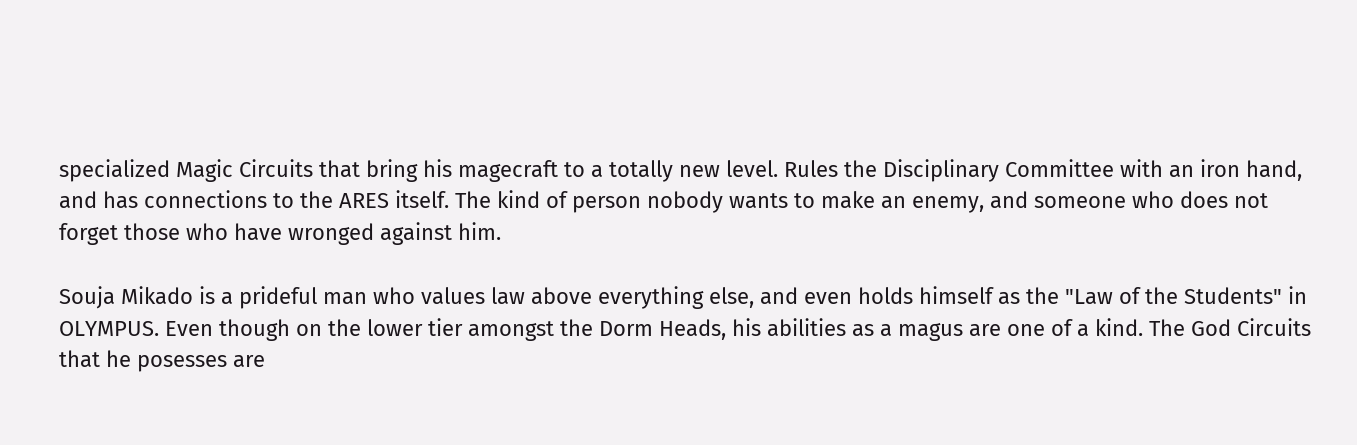specialized Magic Circuits that bring his magecraft to a totally new level. Rules the Disciplinary Committee with an iron hand, and has connections to the ARES itself. The kind of person nobody wants to make an enemy, and someone who does not forget those who have wronged against him.

Souja Mikado is a prideful man who values law above everything else, and even holds himself as the "Law of the Students" in OLYMPUS. Even though on the lower tier amongst the Dorm Heads, his abilities as a magus are one of a kind. The God Circuits that he posesses are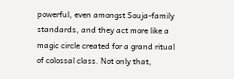powerful, even amongst Souja-family standards, and they act more like a magic circle created for a grand ritual of colossal class. Not only that,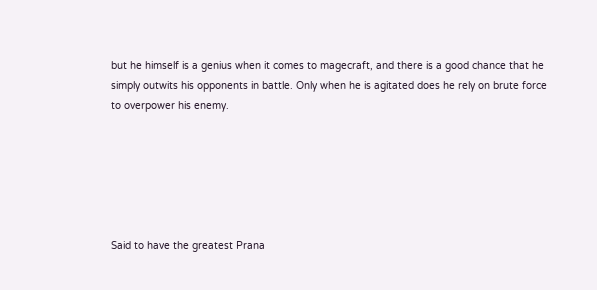but he himself is a genius when it comes to magecraft, and there is a good chance that he simply outwits his opponents in battle. Only when he is agitated does he rely on brute force to overpower his enemy.






Said to have the greatest Prana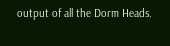output of all the Dorm Heads.